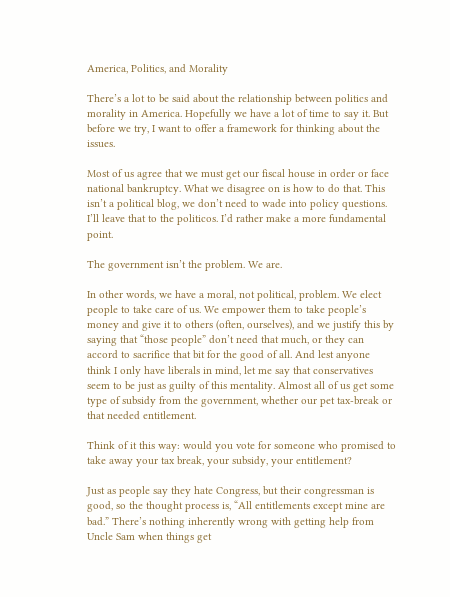America, Politics, and Morality

There’s a lot to be said about the relationship between politics and morality in America. Hopefully we have a lot of time to say it. But before we try, I want to offer a framework for thinking about the issues.

Most of us agree that we must get our fiscal house in order or face national bankruptcy. What we disagree on is how to do that. This isn’t a political blog, we don’t need to wade into policy questions. I’ll leave that to the politicos. I’d rather make a more fundamental point.

The government isn’t the problem. We are.

In other words, we have a moral, not political, problem. We elect people to take care of us. We empower them to take people’s money and give it to others (often, ourselves), and we justify this by saying that “those people” don’t need that much, or they can accord to sacrifice that bit for the good of all. And lest anyone think I only have liberals in mind, let me say that conservatives seem to be just as guilty of this mentality. Almost all of us get some type of subsidy from the government, whether our pet tax-break or that needed entitlement.

Think of it this way: would you vote for someone who promised to take away your tax break, your subsidy, your entitlement?

Just as people say they hate Congress, but their congressman is good, so the thought process is, “All entitlements except mine are bad.” There’s nothing inherently wrong with getting help from Uncle Sam when things get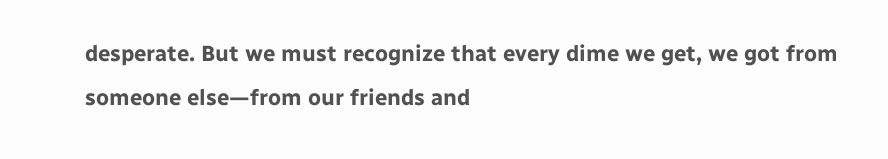desperate. But we must recognize that every dime we get, we got from someone else—from our friends and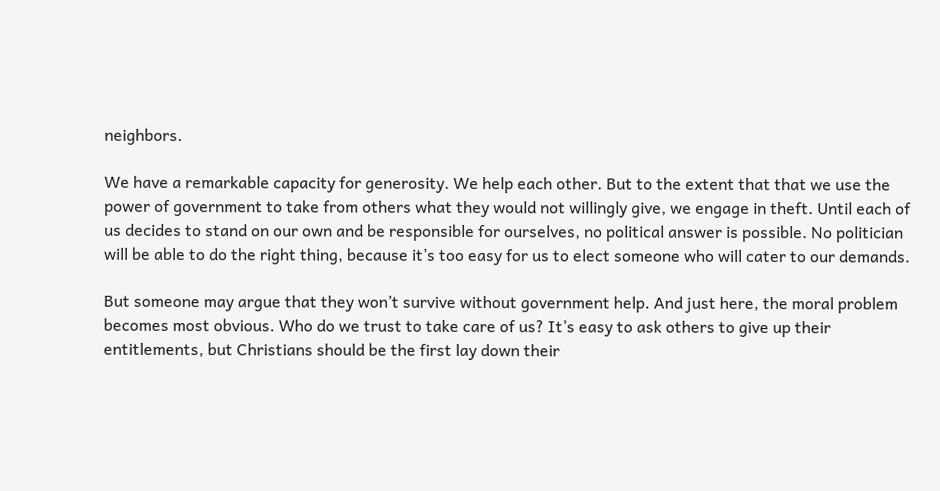neighbors.

We have a remarkable capacity for generosity. We help each other. But to the extent that that we use the power of government to take from others what they would not willingly give, we engage in theft. Until each of us decides to stand on our own and be responsible for ourselves, no political answer is possible. No politician will be able to do the right thing, because it’s too easy for us to elect someone who will cater to our demands.

But someone may argue that they won’t survive without government help. And just here, the moral problem becomes most obvious. Who do we trust to take care of us? It’s easy to ask others to give up their entitlements, but Christians should be the first lay down their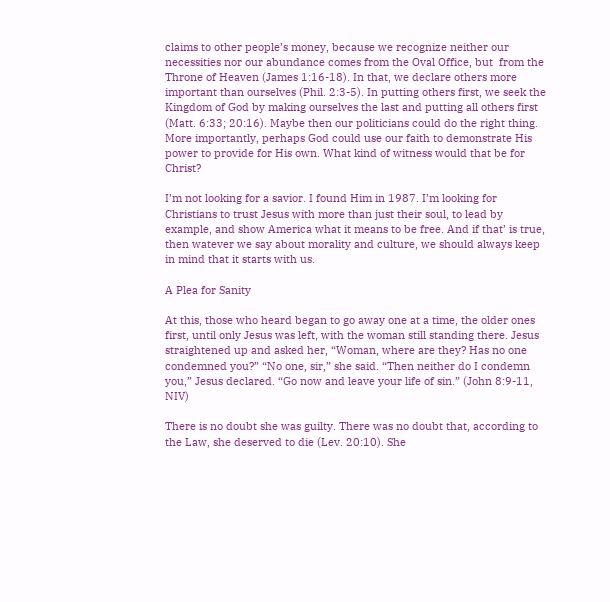claims to other people’s money, because we recognize neither our necessities nor our abundance comes from the Oval Office, but  from the Throne of Heaven (James 1:16-18). In that, we declare others more important than ourselves (Phil. 2:3-5). In putting others first, we seek the Kingdom of God by making ourselves the last and putting all others first (Matt. 6:33; 20:16). Maybe then our politicians could do the right thing. More importantly, perhaps God could use our faith to demonstrate His power to provide for His own. What kind of witness would that be for Christ?

I’m not looking for a savior. I found Him in 1987. I’m looking for Christians to trust Jesus with more than just their soul, to lead by example, and show America what it means to be free. And if that’ is true, then watever we say about morality and culture, we should always keep in mind that it starts with us.

A Plea for Sanity

At this, those who heard began to go away one at a time, the older ones first, until only Jesus was left, with the woman still standing there. Jesus straightened up and asked her, “Woman, where are they? Has no one condemned you?” “No one, sir,” she said. “Then neither do I condemn you,” Jesus declared. “Go now and leave your life of sin.” (John 8:9-11, NIV)

There is no doubt she was guilty. There was no doubt that, according to the Law, she deserved to die (Lev. 20:10). She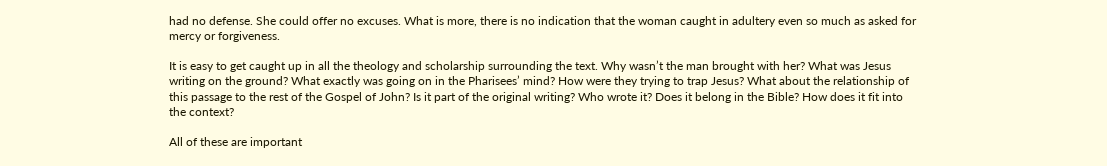had no defense. She could offer no excuses. What is more, there is no indication that the woman caught in adultery even so much as asked for mercy or forgiveness.

It is easy to get caught up in all the theology and scholarship surrounding the text. Why wasn’t the man brought with her? What was Jesus writing on the ground? What exactly was going on in the Pharisees’ mind? How were they trying to trap Jesus? What about the relationship of this passage to the rest of the Gospel of John? Is it part of the original writing? Who wrote it? Does it belong in the Bible? How does it fit into the context?

All of these are important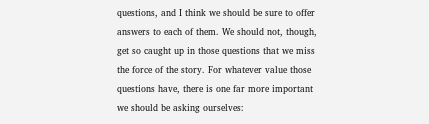questions, and I think we should be sure to offer answers to each of them. We should not, though, get so caught up in those questions that we miss the force of the story. For whatever value those questions have, there is one far more important we should be asking ourselves: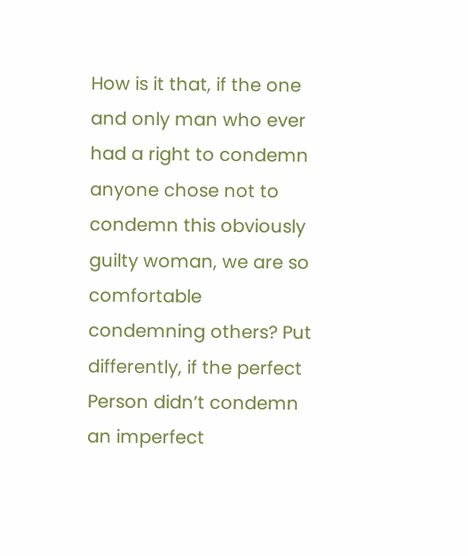How is it that, if the one and only man who ever had a right to condemn anyone chose not to condemn this obviously guilty woman, we are so comfortable condemning others? Put differently, if the perfect Person didn’t condemn an imperfect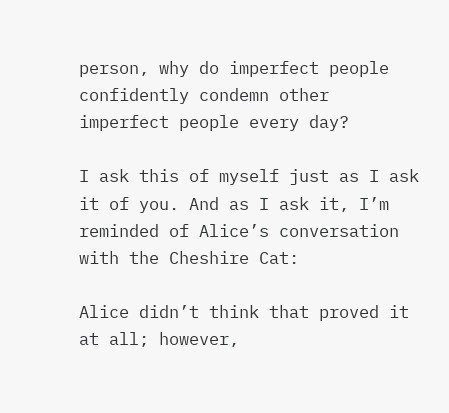person, why do imperfect people confidently condemn other imperfect people every day?

I ask this of myself just as I ask it of you. And as I ask it, I’m reminded of Alice’s conversation with the Cheshire Cat:

Alice didn’t think that proved it at all; however,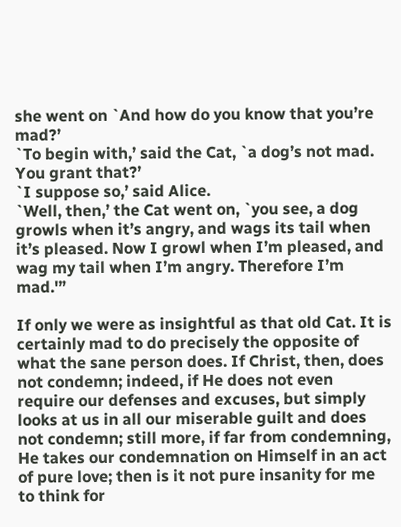she went on `And how do you know that you’re mad?’
`To begin with,’ said the Cat, `a dog’s not mad. You grant that?’
`I suppose so,’ said Alice.
`Well, then,’ the Cat went on, `you see, a dog growls when it’s angry, and wags its tail when it’s pleased. Now I growl when I’m pleased, and wag my tail when I’m angry. Therefore I’m mad.'”

If only we were as insightful as that old Cat. It is certainly mad to do precisely the opposite of what the sane person does. If Christ, then, does not condemn; indeed, if He does not even require our defenses and excuses, but simply looks at us in all our miserable guilt and does not condemn; still more, if far from condemning, He takes our condemnation on Himself in an act of pure love; then is it not pure insanity for me to think for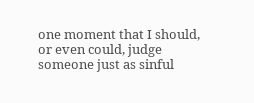one moment that I should, or even could, judge someone just as sinful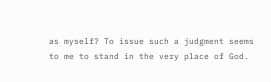as myself? To issue such a judgment seems to me to stand in the very place of God.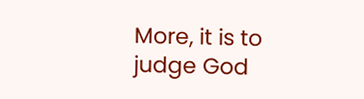More, it is to judge God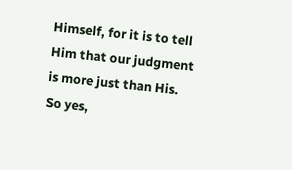Himself, for it is to tell Him that our judgment is more just than His. So yes,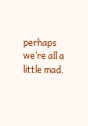perhaps we’re all a little mad.